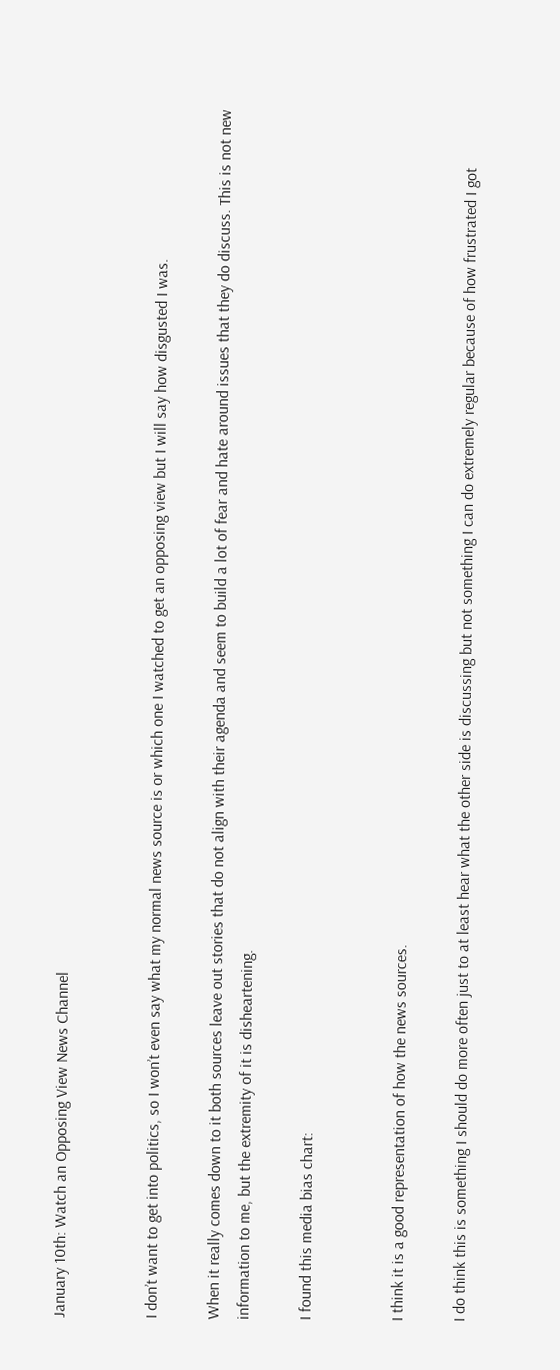January 10th: Watch an Opposing View News Channel


I don’t want to get into politics, so I won’t even say what my normal news source is or which one I watched to get an opposing view but I will say how disgusted I was.

When it really comes down to it both sources leave out stories that do not align with their agenda and seem to build a lot of fear and hate around issues that they do discuss. This is not new information to me, but the extremity of it is disheartening.

I found this media bias chart:


I think it is a good representation of how the news sources.

I do think this is something I should do more often just to at least hear what the other side is discussing but not something I can do extremely regular because of how frustrated I got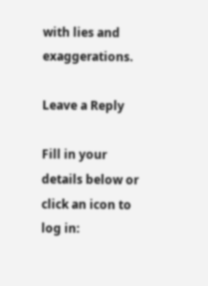with lies and exaggerations.

Leave a Reply

Fill in your details below or click an icon to log in: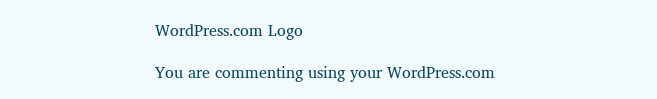WordPress.com Logo

You are commenting using your WordPress.com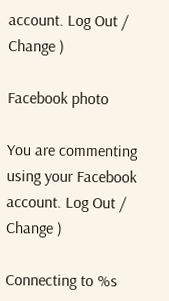account. Log Out /  Change )

Facebook photo

You are commenting using your Facebook account. Log Out /  Change )

Connecting to %s